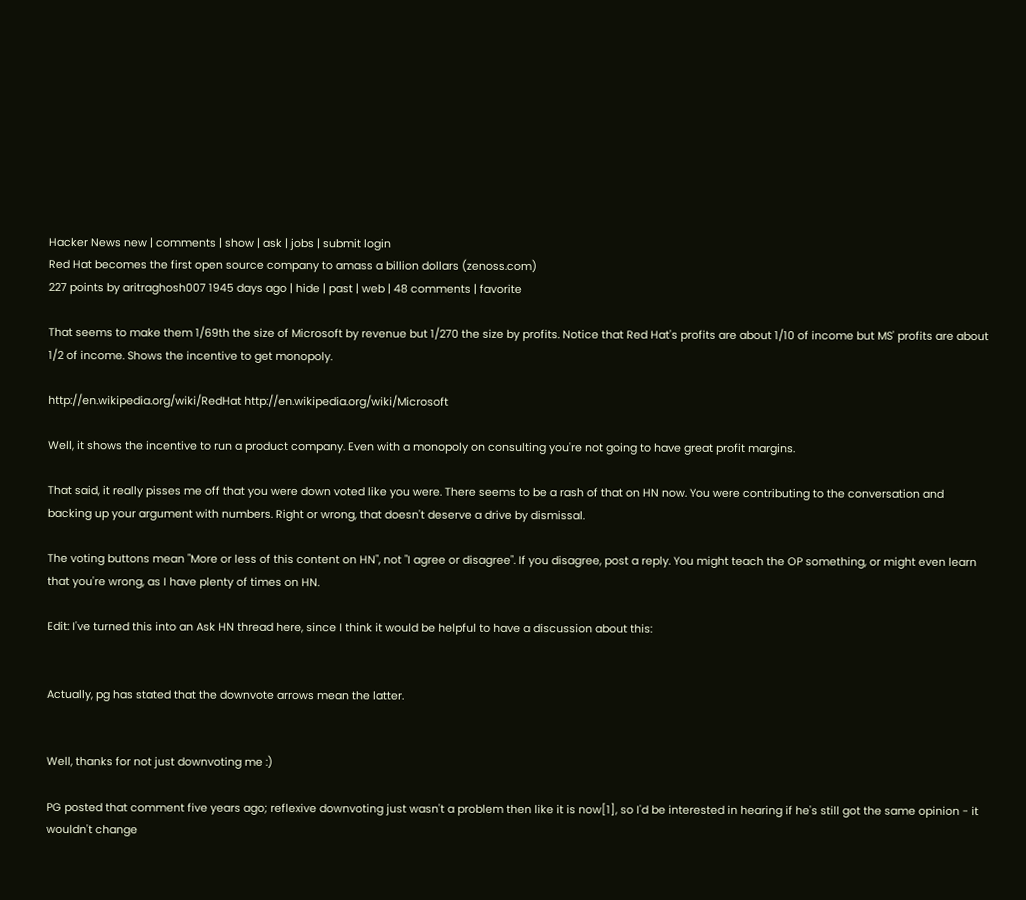Hacker News new | comments | show | ask | jobs | submit login
Red Hat becomes the first open source company to amass a billion dollars (zenoss.com)
227 points by aritraghosh007 1945 days ago | hide | past | web | 48 comments | favorite

That seems to make them 1/69th the size of Microsoft by revenue but 1/270 the size by profits. Notice that Red Hat's profits are about 1/10 of income but MS' profits are about 1/2 of income. Shows the incentive to get monopoly.

http://en.wikipedia.org/wiki/RedHat http://en.wikipedia.org/wiki/Microsoft

Well, it shows the incentive to run a product company. Even with a monopoly on consulting you're not going to have great profit margins.

That said, it really pisses me off that you were down voted like you were. There seems to be a rash of that on HN now. You were contributing to the conversation and backing up your argument with numbers. Right or wrong, that doesn't deserve a drive by dismissal.

The voting buttons mean "More or less of this content on HN", not "I agree or disagree". If you disagree, post a reply. You might teach the OP something, or might even learn that you're wrong, as I have plenty of times on HN.

Edit: I've turned this into an Ask HN thread here, since I think it would be helpful to have a discussion about this:


Actually, pg has stated that the downvote arrows mean the latter.


Well, thanks for not just downvoting me :)

PG posted that comment five years ago; reflexive downvoting just wasn't a problem then like it is now[1], so I'd be interested in hearing if he's still got the same opinion - it wouldn't change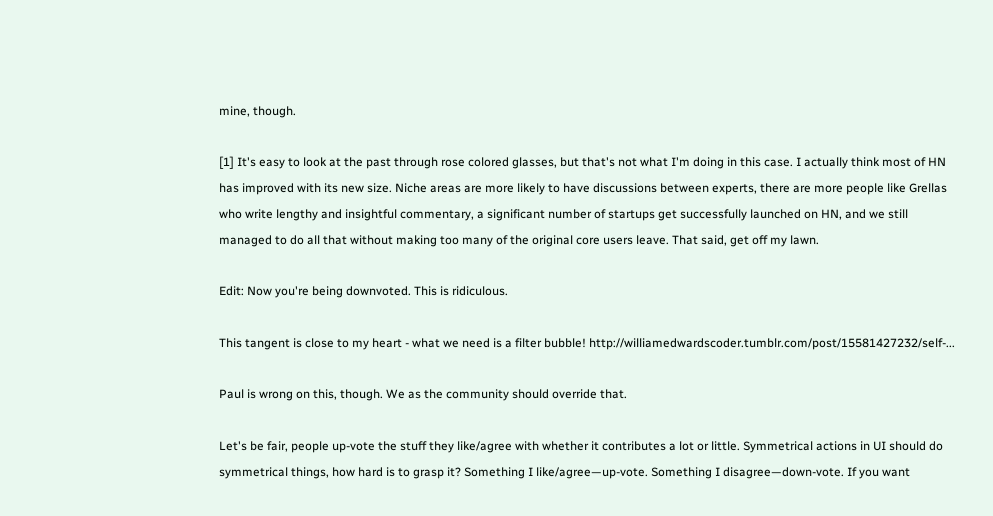mine, though.

[1] It's easy to look at the past through rose colored glasses, but that's not what I'm doing in this case. I actually think most of HN has improved with its new size. Niche areas are more likely to have discussions between experts, there are more people like Grellas who write lengthy and insightful commentary, a significant number of startups get successfully launched on HN, and we still managed to do all that without making too many of the original core users leave. That said, get off my lawn.

Edit: Now you're being downvoted. This is ridiculous.

This tangent is close to my heart - what we need is a filter bubble! http://williamedwardscoder.tumblr.com/post/15581427232/self-...

Paul is wrong on this, though. We as the community should override that.

Let's be fair, people up-vote the stuff they like/agree with whether it contributes a lot or little. Symmetrical actions in UI should do symmetrical things, how hard is to grasp it? Something I like/agree—up-vote. Something I disagree—down-vote. If you want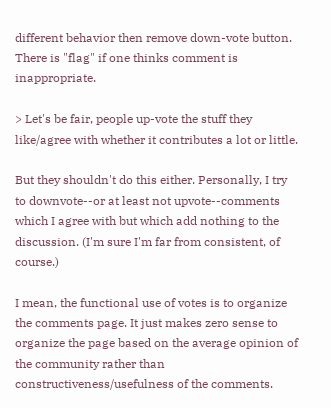different behavior then remove down-vote button. There is "flag" if one thinks comment is inappropriate.

> Let's be fair, people up-vote the stuff they like/agree with whether it contributes a lot or little.

But they shouldn't do this either. Personally, I try to downvote--or at least not upvote--comments which I agree with but which add nothing to the discussion. (I'm sure I'm far from consistent, of course.)

I mean, the functional use of votes is to organize the comments page. It just makes zero sense to organize the page based on the average opinion of the community rather than constructiveness/usefulness of the comments.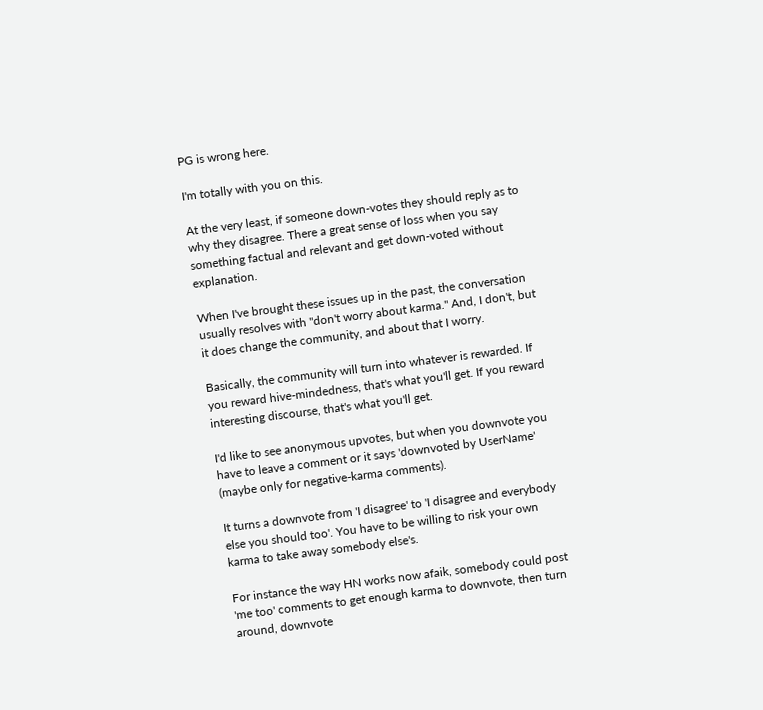PG is wrong here.

I'm totally with you on this.

At the very least, if someone down-votes they should reply as to why they disagree. There a great sense of loss when you say something factual and relevant and get down-voted without explanation.

When I've brought these issues up in the past, the conversation usually resolves with "don't worry about karma." And, I don't, but it does change the community, and about that I worry.

Basically, the community will turn into whatever is rewarded. If you reward hive-mindedness, that's what you'll get. If you reward interesting discourse, that's what you'll get.

I'd like to see anonymous upvotes, but when you downvote you have to leave a comment or it says 'downvoted by UserName' (maybe only for negative-karma comments).

It turns a downvote from 'I disagree' to 'I disagree and everybody else you should too'. You have to be willing to risk your own karma to take away somebody else's.

For instance the way HN works now afaik, somebody could post 'me too' comments to get enough karma to downvote, then turn around, downvote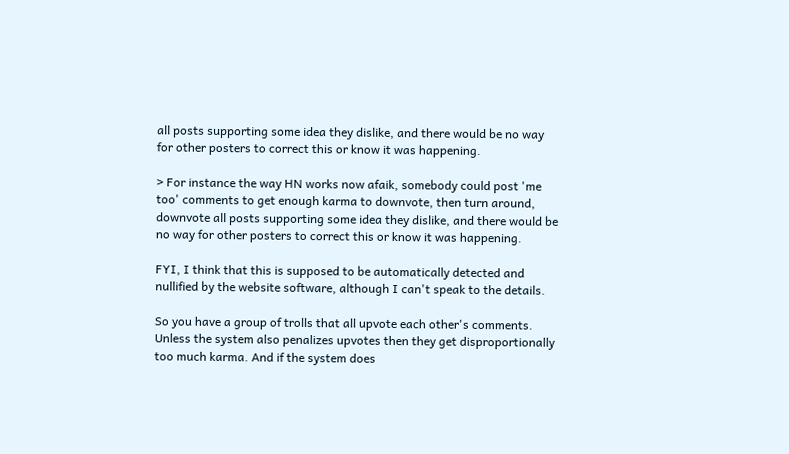all posts supporting some idea they dislike, and there would be no way for other posters to correct this or know it was happening.

> For instance the way HN works now afaik, somebody could post 'me too' comments to get enough karma to downvote, then turn around, downvote all posts supporting some idea they dislike, and there would be no way for other posters to correct this or know it was happening.

FYI, I think that this is supposed to be automatically detected and nullified by the website software, although I can't speak to the details.

So you have a group of trolls that all upvote each other's comments. Unless the system also penalizes upvotes then they get disproportionally too much karma. And if the system does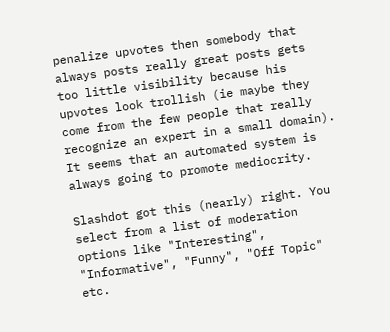penalize upvotes then somebody that always posts really great posts gets too little visibility because his upvotes look trollish (ie maybe they come from the few people that really recognize an expert in a small domain). It seems that an automated system is always going to promote mediocrity.

Slashdot got this (nearly) right. You select from a list of moderation options like "Interesting", "Informative", "Funny", "Off Topic" etc.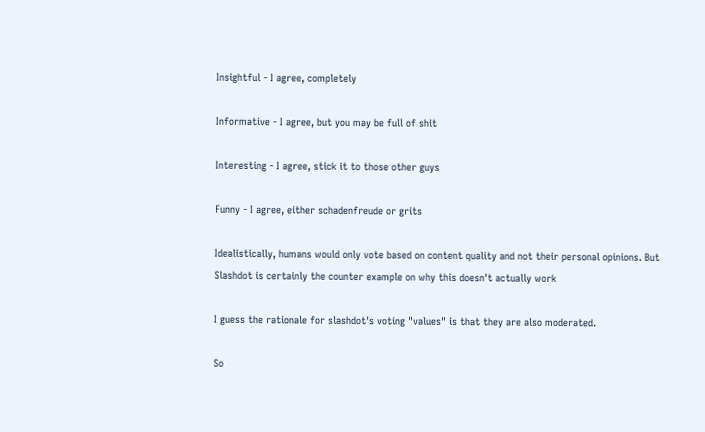Insightful - I agree, completely

Informative - I agree, but you may be full of shit

Interesting - I agree, stick it to those other guys

Funny - I agree, either schadenfreude or grits

Idealistically, humans would only vote based on content quality and not their personal opinions. But Slashdot is certainly the counter example on why this doesn't actually work

I guess the rationale for slashdot's voting "values" is that they are also moderated.

So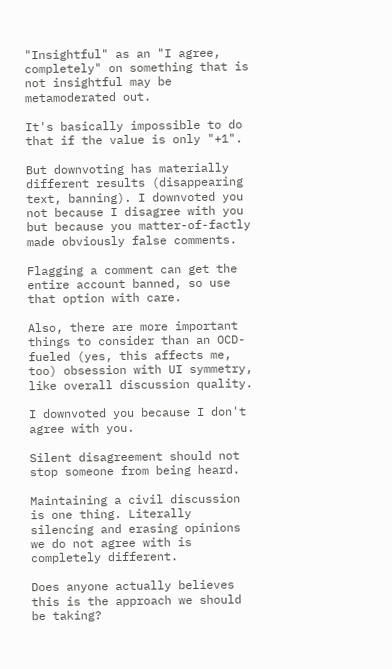"Insightful" as an "I agree, completely" on something that is not insightful may be metamoderated out.

It's basically impossible to do that if the value is only "+1".

But downvoting has materially different results (disappearing text, banning). I downvoted you not because I disagree with you but because you matter-of-factly made obviously false comments.

Flagging a comment can get the entire account banned, so use that option with care.

Also, there are more important things to consider than an OCD-fueled (yes, this affects me, too) obsession with UI symmetry, like overall discussion quality.

I downvoted you because I don't agree with you.

Silent disagreement should not stop someone from being heard.

Maintaining a civil discussion is one thing. Literally silencing and erasing opinions we do not agree with is completely different.

Does anyone actually believes this is the approach we should be taking?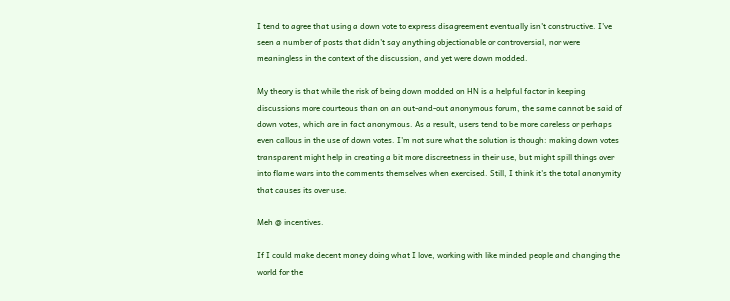I tend to agree that using a down vote to express disagreement eventually isn't constructive. I've seen a number of posts that didn't say anything objectionable or controversial, nor were meaningless in the context of the discussion, and yet were down modded.

My theory is that while the risk of being down modded on HN is a helpful factor in keeping discussions more courteous than on an out-and-out anonymous forum, the same cannot be said of down votes, which are in fact anonymous. As a result, users tend to be more careless or perhaps even callous in the use of down votes. I'm not sure what the solution is though: making down votes transparent might help in creating a bit more discreetness in their use, but might spill things over into flame wars into the comments themselves when exercised. Still, I think it's the total anonymity that causes its over use.

Meh @ incentives.

If I could make decent money doing what I love, working with like minded people and changing the world for the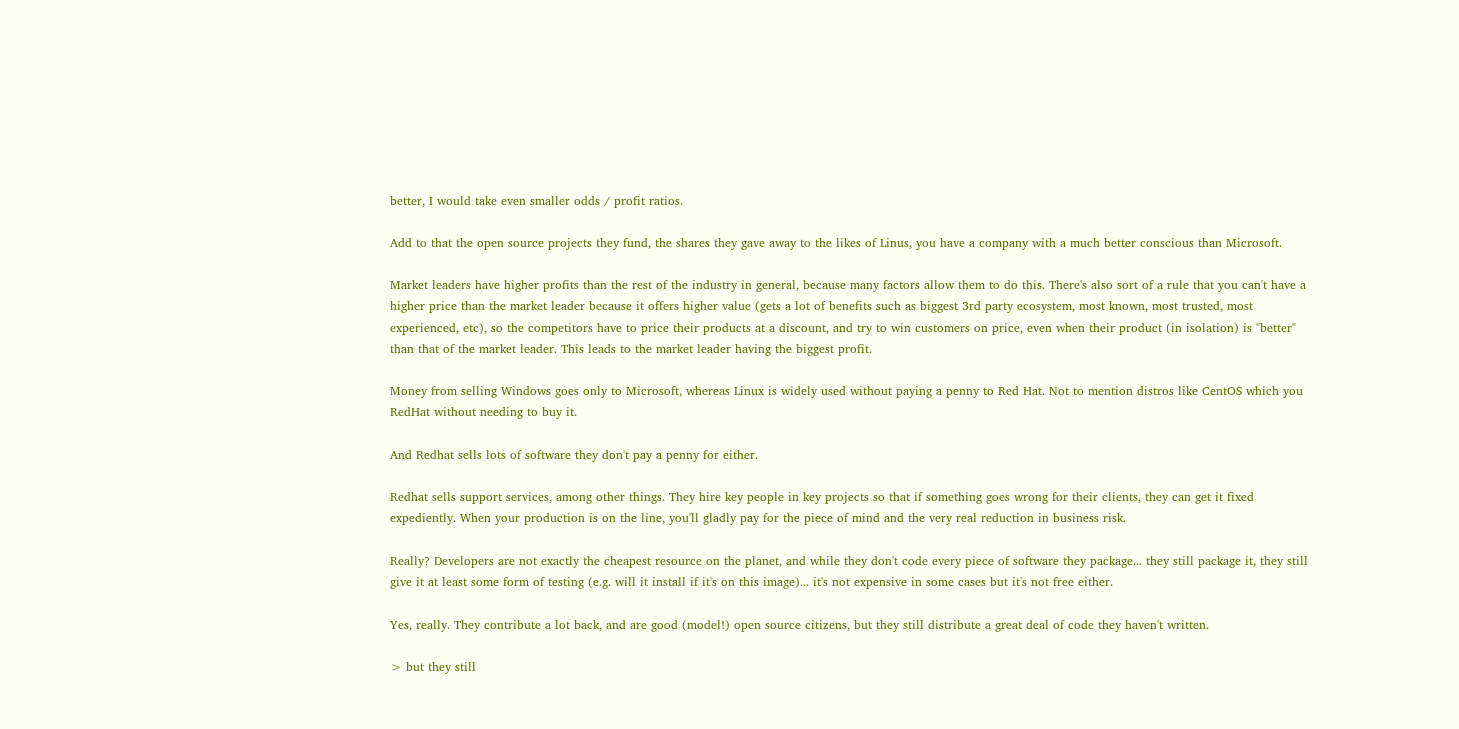better, I would take even smaller odds / profit ratios.

Add to that the open source projects they fund, the shares they gave away to the likes of Linus, you have a company with a much better conscious than Microsoft.

Market leaders have higher profits than the rest of the industry in general, because many factors allow them to do this. There's also sort of a rule that you can't have a higher price than the market leader because it offers higher value (gets a lot of benefits such as biggest 3rd party ecosystem, most known, most trusted, most experienced, etc), so the competitors have to price their products at a discount, and try to win customers on price, even when their product (in isolation) is "better" than that of the market leader. This leads to the market leader having the biggest profit.

Money from selling Windows goes only to Microsoft, whereas Linux is widely used without paying a penny to Red Hat. Not to mention distros like CentOS which you RedHat without needing to buy it.

And Redhat sells lots of software they don't pay a penny for either.

Redhat sells support services, among other things. They hire key people in key projects so that if something goes wrong for their clients, they can get it fixed expediently. When your production is on the line, you'll gladly pay for the piece of mind and the very real reduction in business risk.

Really? Developers are not exactly the cheapest resource on the planet, and while they don't code every piece of software they package... they still package it, they still give it at least some form of testing (e.g. will it install if it's on this image)... it's not expensive in some cases but it's not free either.

Yes, really. They contribute a lot back, and are good (model!) open source citizens, but they still distribute a great deal of code they haven't written.

> but they still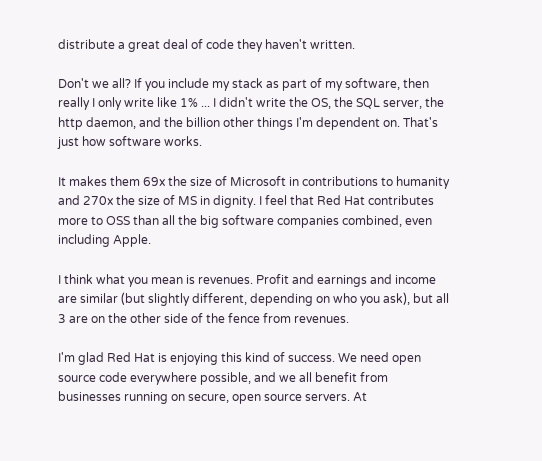distribute a great deal of code they haven't written.

Don't we all? If you include my stack as part of my software, then really I only write like 1% ... I didn't write the OS, the SQL server, the http daemon, and the billion other things I'm dependent on. That's just how software works.

It makes them 69x the size of Microsoft in contributions to humanity and 270x the size of MS in dignity. I feel that Red Hat contributes more to OSS than all the big software companies combined, even including Apple.

I think what you mean is revenues. Profit and earnings and income are similar (but slightly different, depending on who you ask), but all 3 are on the other side of the fence from revenues.

I'm glad Red Hat is enjoying this kind of success. We need open source code everywhere possible, and we all benefit from businesses running on secure, open source servers. At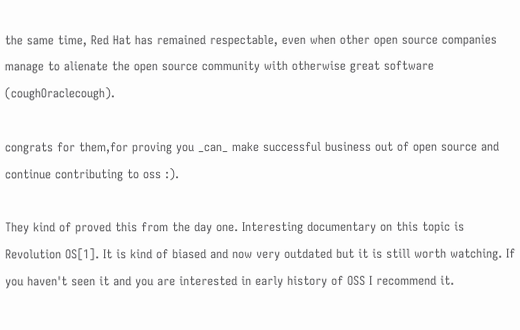the same time, Red Hat has remained respectable, even when other open source companies manage to alienate the open source community with otherwise great software (coughOraclecough).

congrats for them,for proving you _can_ make successful business out of open source and continue contributing to oss :).

They kind of proved this from the day one. Interesting documentary on this topic is Revolution OS[1]. It is kind of biased and now very outdated but it is still worth watching. If you haven't seen it and you are interested in early history of OSS I recommend it.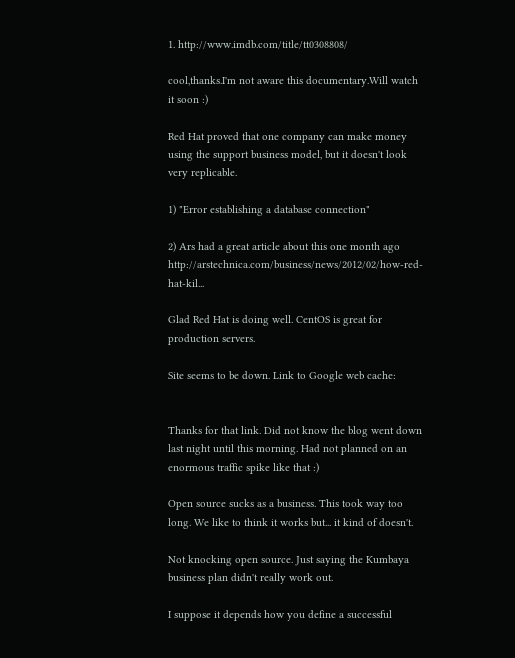1. http://www.imdb.com/title/tt0308808/

cool,thanks.I'm not aware this documentary.Will watch it soon :)

Red Hat proved that one company can make money using the support business model, but it doesn't look very replicable.

1) "Error establishing a database connection"

2) Ars had a great article about this one month ago http://arstechnica.com/business/news/2012/02/how-red-hat-kil...

Glad Red Hat is doing well. CentOS is great for production servers.

Site seems to be down. Link to Google web cache:


Thanks for that link. Did not know the blog went down last night until this morning. Had not planned on an enormous traffic spike like that :)

Open source sucks as a business. This took way too long. We like to think it works but... it kind of doesn't.

Not knocking open source. Just saying the Kumbaya business plan didn't really work out.

I suppose it depends how you define a successful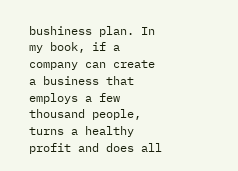bushiness plan. In my book, if a company can create a business that employs a few thousand people, turns a healthy profit and does all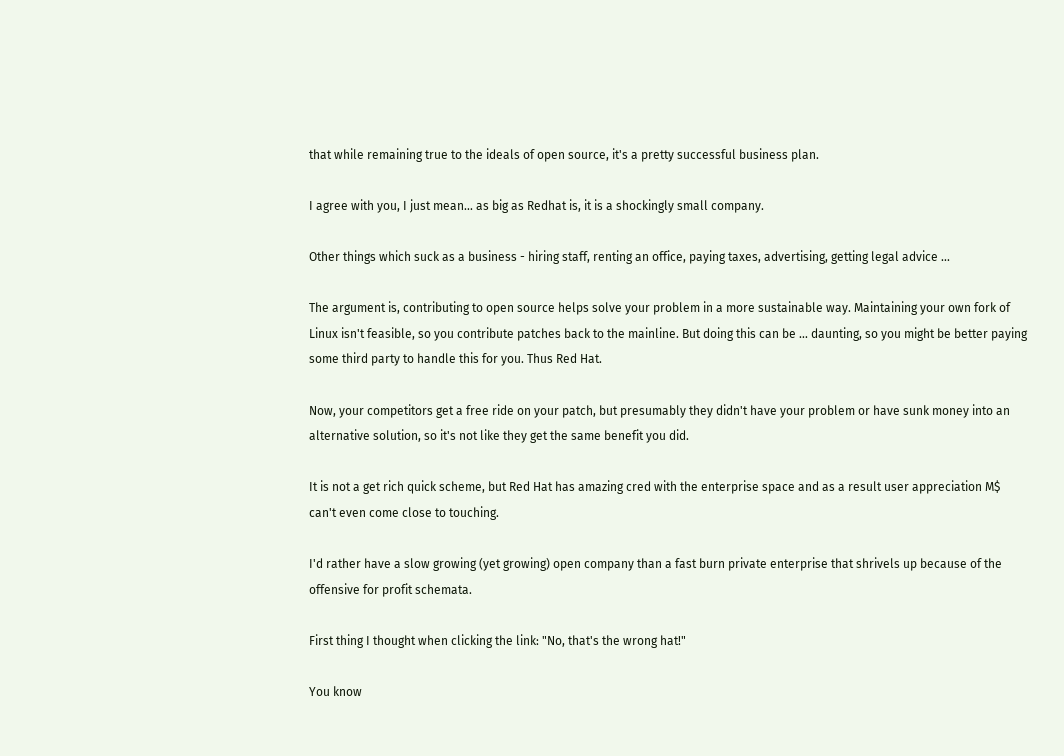that while remaining true to the ideals of open source, it's a pretty successful business plan.

I agree with you, I just mean... as big as Redhat is, it is a shockingly small company.

Other things which suck as a business - hiring staff, renting an office, paying taxes, advertising, getting legal advice ...

The argument is, contributing to open source helps solve your problem in a more sustainable way. Maintaining your own fork of Linux isn't feasible, so you contribute patches back to the mainline. But doing this can be ... daunting, so you might be better paying some third party to handle this for you. Thus Red Hat.

Now, your competitors get a free ride on your patch, but presumably they didn't have your problem or have sunk money into an alternative solution, so it's not like they get the same benefit you did.

It is not a get rich quick scheme, but Red Hat has amazing cred with the enterprise space and as a result user appreciation M$ can't even come close to touching.

I'd rather have a slow growing (yet growing) open company than a fast burn private enterprise that shrivels up because of the offensive for profit schemata.

First thing I thought when clicking the link: "No, that's the wrong hat!"

You know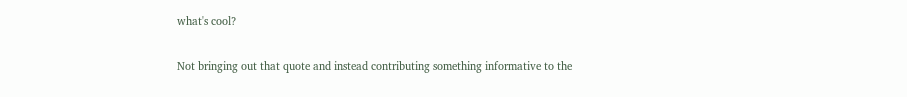what's cool?

Not bringing out that quote and instead contributing something informative to the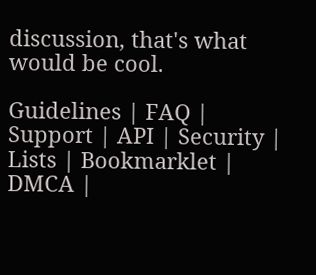discussion, that's what would be cool.

Guidelines | FAQ | Support | API | Security | Lists | Bookmarklet | DMCA |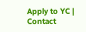Apply to YC | Contact